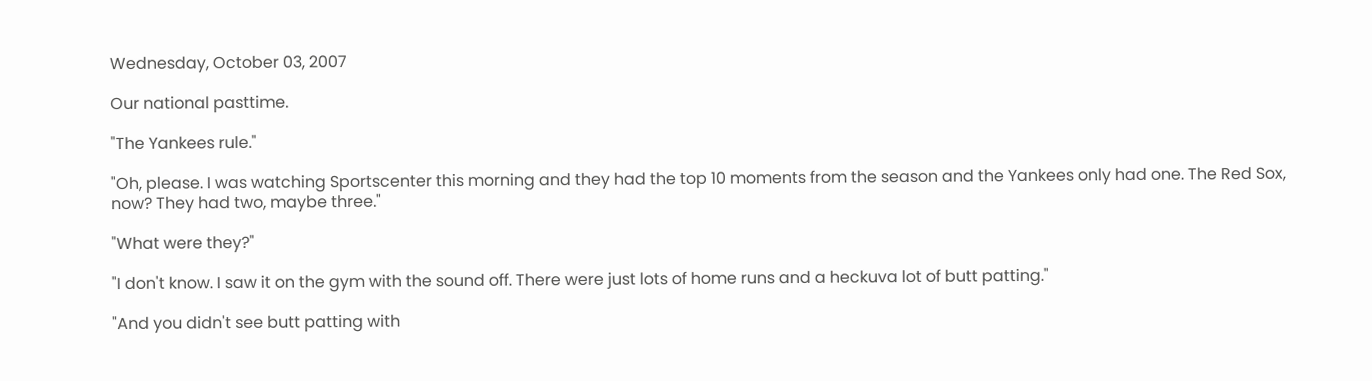Wednesday, October 03, 2007

Our national pasttime.

"The Yankees rule."

"Oh, please. I was watching Sportscenter this morning and they had the top 10 moments from the season and the Yankees only had one. The Red Sox, now? They had two, maybe three."

"What were they?"

"I don't know. I saw it on the gym with the sound off. There were just lots of home runs and a heckuva lot of butt patting."

"And you didn't see butt patting with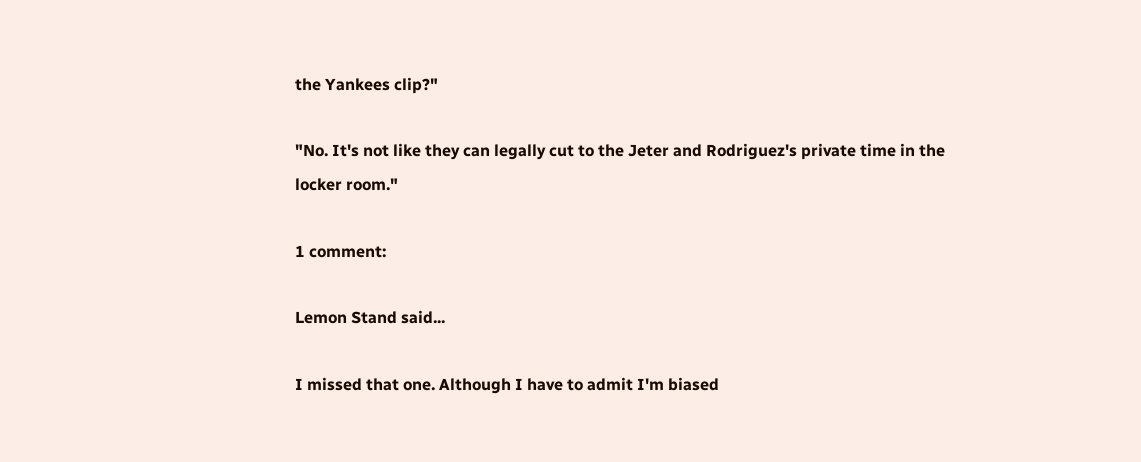the Yankees clip?"

"No. It's not like they can legally cut to the Jeter and Rodriguez's private time in the locker room."

1 comment:

Lemon Stand said...

I missed that one. Although I have to admit I'm biased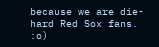because we are die-hard Red Sox fans. :o)